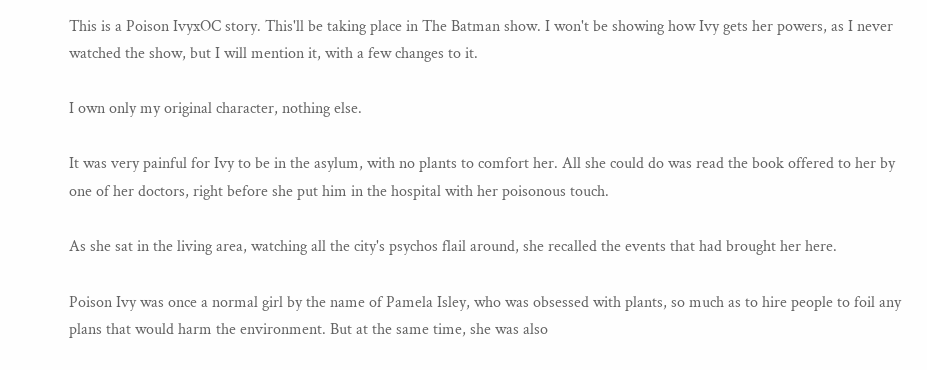This is a Poison IvyxOC story. This'll be taking place in The Batman show. I won't be showing how Ivy gets her powers, as I never watched the show, but I will mention it, with a few changes to it.

I own only my original character, nothing else.

It was very painful for Ivy to be in the asylum, with no plants to comfort her. All she could do was read the book offered to her by one of her doctors, right before she put him in the hospital with her poisonous touch.

As she sat in the living area, watching all the city's psychos flail around, she recalled the events that had brought her here.

Poison Ivy was once a normal girl by the name of Pamela Isley, who was obsessed with plants, so much as to hire people to foil any plans that would harm the environment. But at the same time, she was also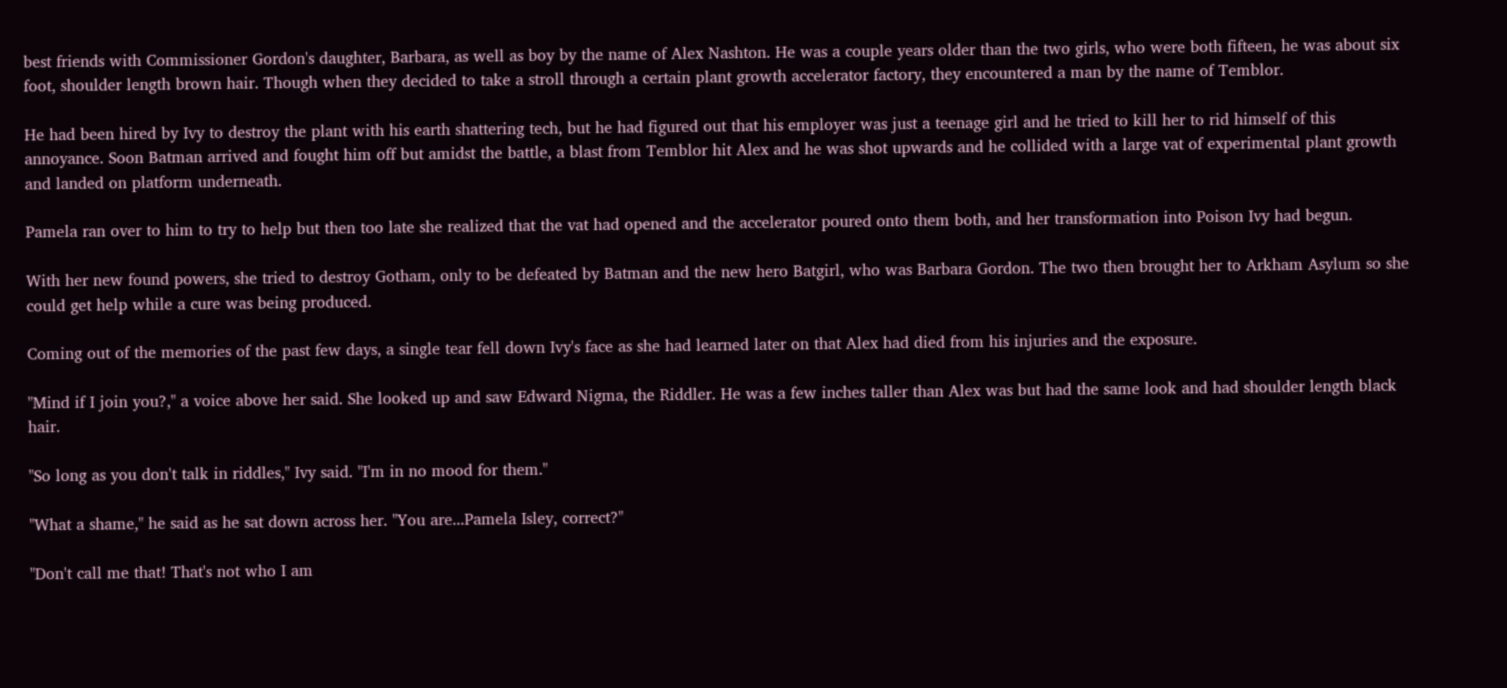best friends with Commissioner Gordon's daughter, Barbara, as well as boy by the name of Alex Nashton. He was a couple years older than the two girls, who were both fifteen, he was about six foot, shoulder length brown hair. Though when they decided to take a stroll through a certain plant growth accelerator factory, they encountered a man by the name of Temblor.

He had been hired by Ivy to destroy the plant with his earth shattering tech, but he had figured out that his employer was just a teenage girl and he tried to kill her to rid himself of this annoyance. Soon Batman arrived and fought him off but amidst the battle, a blast from Temblor hit Alex and he was shot upwards and he collided with a large vat of experimental plant growth and landed on platform underneath.

Pamela ran over to him to try to help but then too late she realized that the vat had opened and the accelerator poured onto them both, and her transformation into Poison Ivy had begun.

With her new found powers, she tried to destroy Gotham, only to be defeated by Batman and the new hero Batgirl, who was Barbara Gordon. The two then brought her to Arkham Asylum so she could get help while a cure was being produced.

Coming out of the memories of the past few days, a single tear fell down Ivy's face as she had learned later on that Alex had died from his injuries and the exposure.

"Mind if I join you?," a voice above her said. She looked up and saw Edward Nigma, the Riddler. He was a few inches taller than Alex was but had the same look and had shoulder length black hair.

"So long as you don't talk in riddles," Ivy said. "I'm in no mood for them."

"What a shame," he said as he sat down across her. "You are...Pamela Isley, correct?"

"Don't call me that! That's not who I am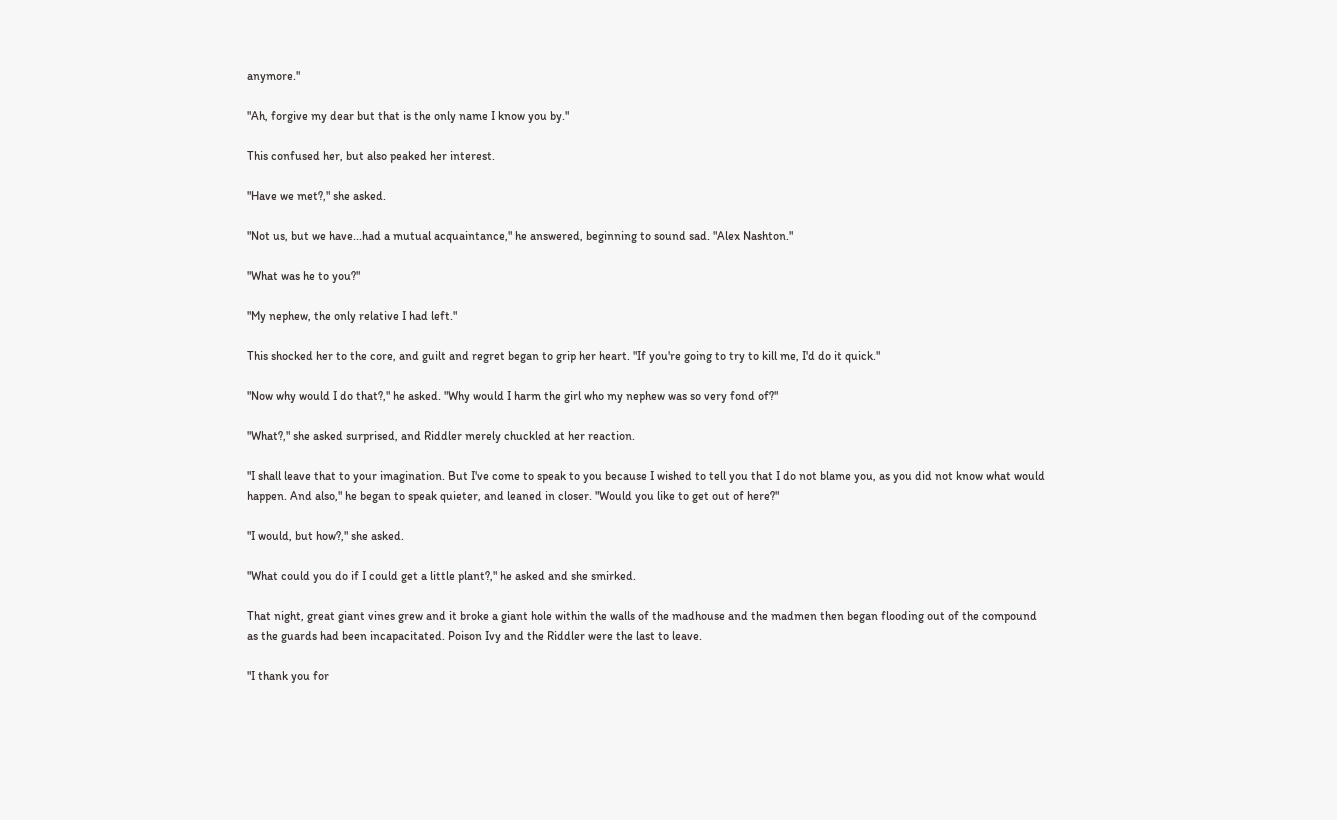anymore."

"Ah, forgive my dear but that is the only name I know you by."

This confused her, but also peaked her interest.

"Have we met?," she asked.

"Not us, but we have...had a mutual acquaintance," he answered, beginning to sound sad. "Alex Nashton."

"What was he to you?"

"My nephew, the only relative I had left."

This shocked her to the core, and guilt and regret began to grip her heart. "If you're going to try to kill me, I'd do it quick."

"Now why would I do that?," he asked. "Why would I harm the girl who my nephew was so very fond of?"

"What?," she asked surprised, and Riddler merely chuckled at her reaction.

"I shall leave that to your imagination. But I've come to speak to you because I wished to tell you that I do not blame you, as you did not know what would happen. And also," he began to speak quieter, and leaned in closer. "Would you like to get out of here?"

"I would, but how?," she asked.

"What could you do if I could get a little plant?," he asked and she smirked.

That night, great giant vines grew and it broke a giant hole within the walls of the madhouse and the madmen then began flooding out of the compound as the guards had been incapacitated. Poison Ivy and the Riddler were the last to leave.

"I thank you for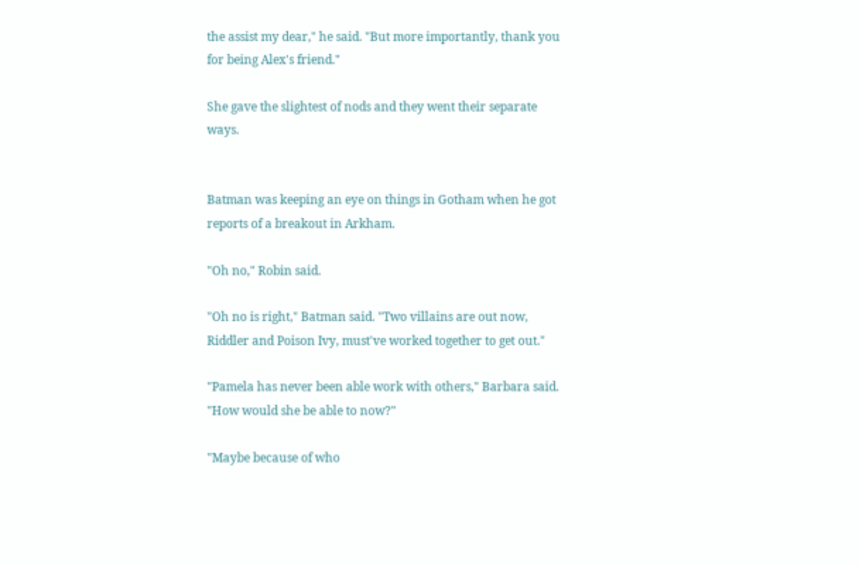the assist my dear," he said. "But more importantly, thank you for being Alex's friend."

She gave the slightest of nods and they went their separate ways.


Batman was keeping an eye on things in Gotham when he got reports of a breakout in Arkham.

"Oh no," Robin said.

"Oh no is right," Batman said. "Two villains are out now, Riddler and Poison Ivy, must've worked together to get out."

"Pamela has never been able work with others," Barbara said. "How would she be able to now?"

"Maybe because of who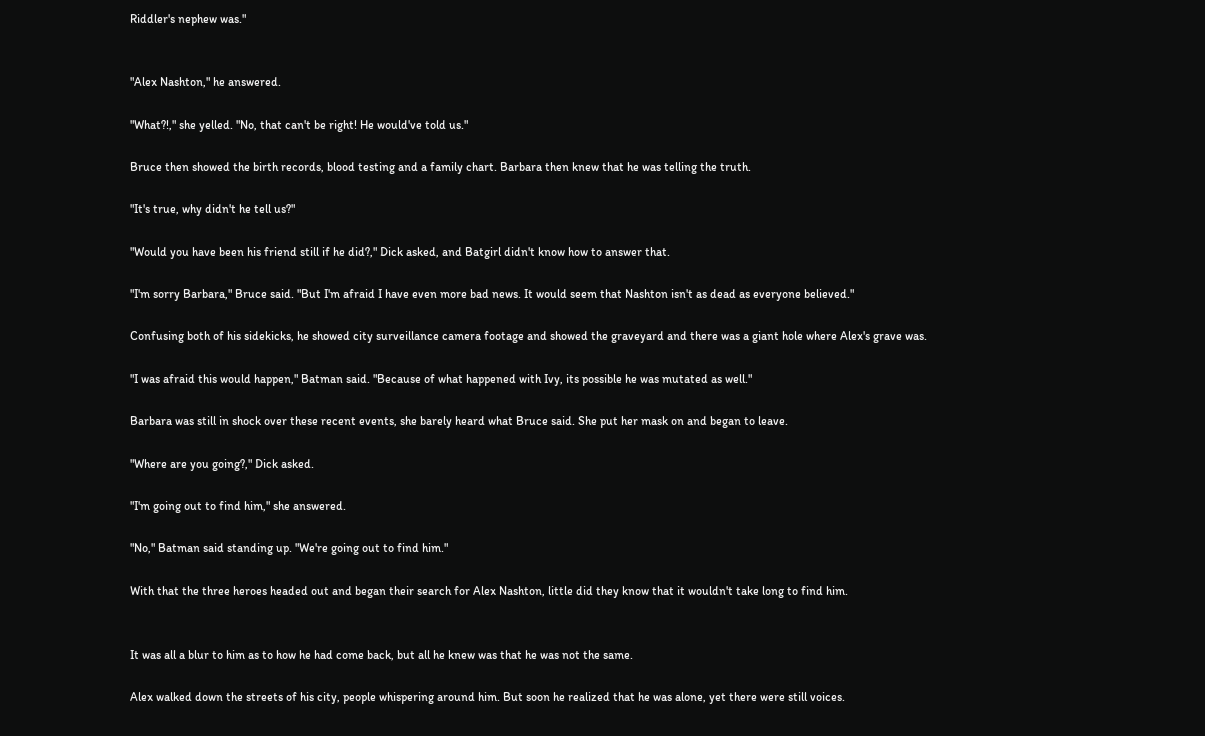Riddler's nephew was."


"Alex Nashton," he answered.

"What?!," she yelled. "No, that can't be right! He would've told us."

Bruce then showed the birth records, blood testing and a family chart. Barbara then knew that he was telling the truth.

"It's true, why didn't he tell us?"

"Would you have been his friend still if he did?," Dick asked, and Batgirl didn't know how to answer that.

"I'm sorry Barbara," Bruce said. "But I'm afraid I have even more bad news. It would seem that Nashton isn't as dead as everyone believed."

Confusing both of his sidekicks, he showed city surveillance camera footage and showed the graveyard and there was a giant hole where Alex's grave was.

"I was afraid this would happen," Batman said. "Because of what happened with Ivy, its possible he was mutated as well."

Barbara was still in shock over these recent events, she barely heard what Bruce said. She put her mask on and began to leave.

"Where are you going?," Dick asked.

"I'm going out to find him," she answered.

"No," Batman said standing up. "We're going out to find him."

With that the three heroes headed out and began their search for Alex Nashton, little did they know that it wouldn't take long to find him.


It was all a blur to him as to how he had come back, but all he knew was that he was not the same.

Alex walked down the streets of his city, people whispering around him. But soon he realized that he was alone, yet there were still voices.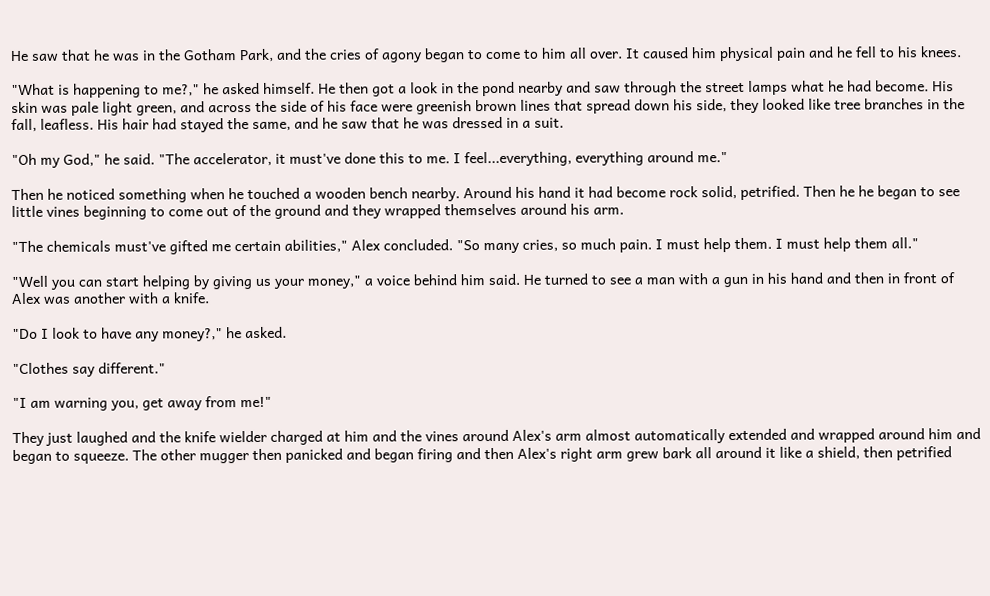He saw that he was in the Gotham Park, and the cries of agony began to come to him all over. It caused him physical pain and he fell to his knees.

"What is happening to me?," he asked himself. He then got a look in the pond nearby and saw through the street lamps what he had become. His skin was pale light green, and across the side of his face were greenish brown lines that spread down his side, they looked like tree branches in the fall, leafless. His hair had stayed the same, and he saw that he was dressed in a suit.

"Oh my God," he said. "The accelerator, it must've done this to me. I feel...everything, everything around me."

Then he noticed something when he touched a wooden bench nearby. Around his hand it had become rock solid, petrified. Then he he began to see little vines beginning to come out of the ground and they wrapped themselves around his arm.

"The chemicals must've gifted me certain abilities," Alex concluded. "So many cries, so much pain. I must help them. I must help them all."

"Well you can start helping by giving us your money," a voice behind him said. He turned to see a man with a gun in his hand and then in front of Alex was another with a knife.

"Do I look to have any money?," he asked.

"Clothes say different."

"I am warning you, get away from me!"

They just laughed and the knife wielder charged at him and the vines around Alex's arm almost automatically extended and wrapped around him and began to squeeze. The other mugger then panicked and began firing and then Alex's right arm grew bark all around it like a shield, then petrified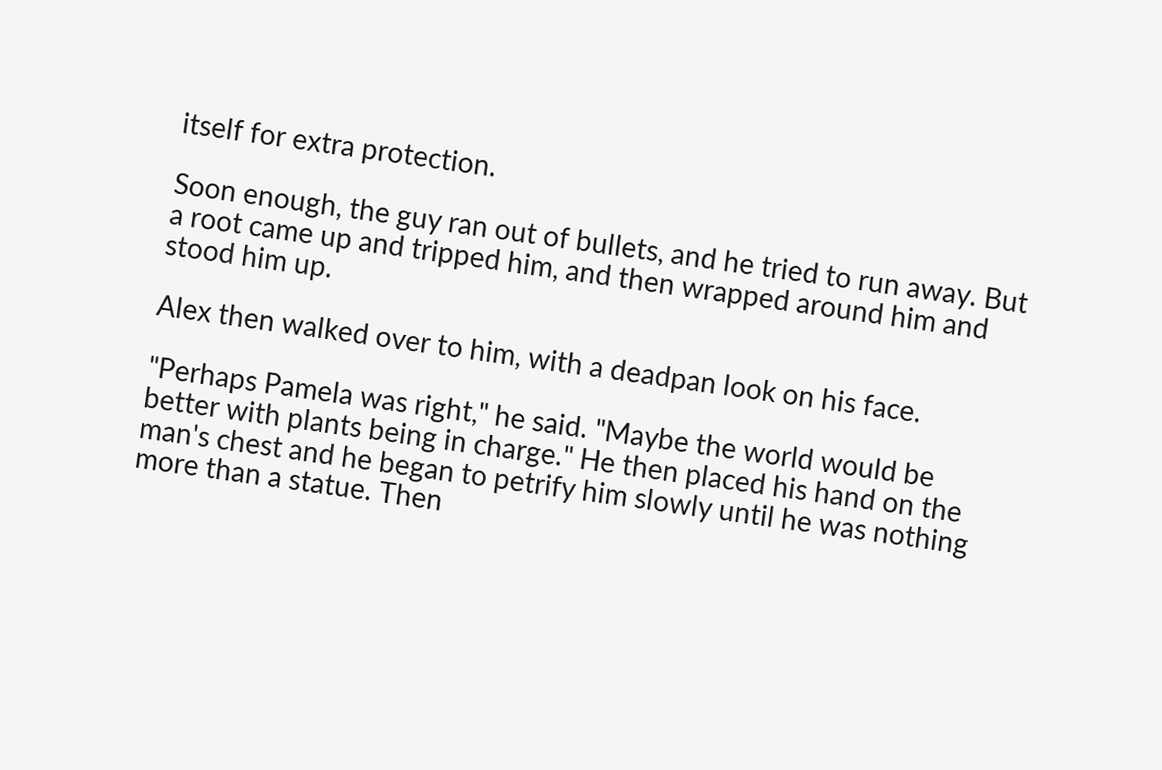itself for extra protection.

Soon enough, the guy ran out of bullets, and he tried to run away. But a root came up and tripped him, and then wrapped around him and stood him up.

Alex then walked over to him, with a deadpan look on his face.

"Perhaps Pamela was right," he said. "Maybe the world would be better with plants being in charge." He then placed his hand on the man's chest and he began to petrify him slowly until he was nothing more than a statue. Then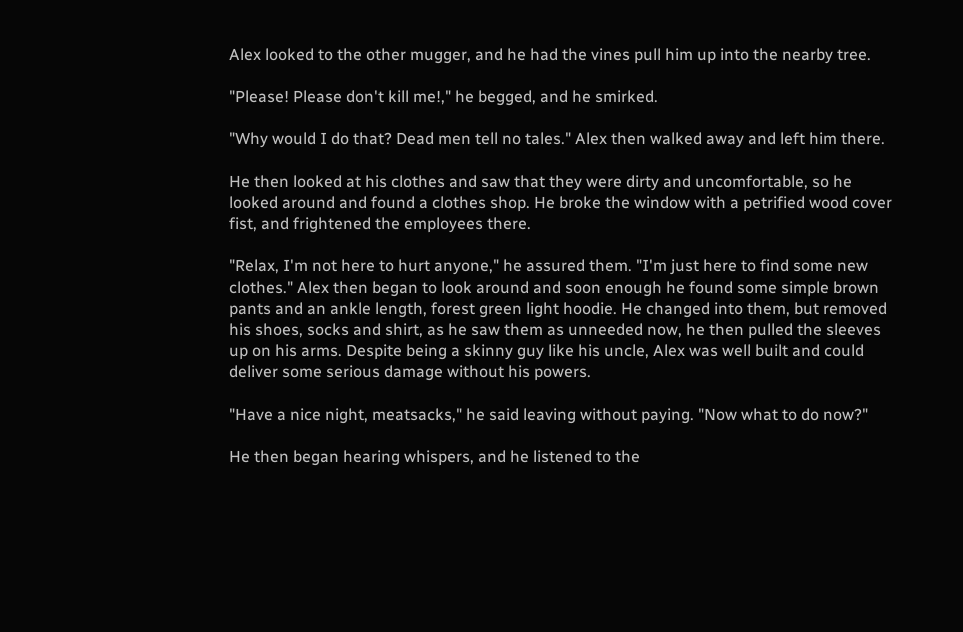Alex looked to the other mugger, and he had the vines pull him up into the nearby tree.

"Please! Please don't kill me!," he begged, and he smirked.

"Why would I do that? Dead men tell no tales." Alex then walked away and left him there.

He then looked at his clothes and saw that they were dirty and uncomfortable, so he looked around and found a clothes shop. He broke the window with a petrified wood cover fist, and frightened the employees there.

"Relax, I'm not here to hurt anyone," he assured them. "I'm just here to find some new clothes." Alex then began to look around and soon enough he found some simple brown pants and an ankle length, forest green light hoodie. He changed into them, but removed his shoes, socks and shirt, as he saw them as unneeded now, he then pulled the sleeves up on his arms. Despite being a skinny guy like his uncle, Alex was well built and could deliver some serious damage without his powers.

"Have a nice night, meatsacks," he said leaving without paying. "Now what to do now?"

He then began hearing whispers, and he listened to the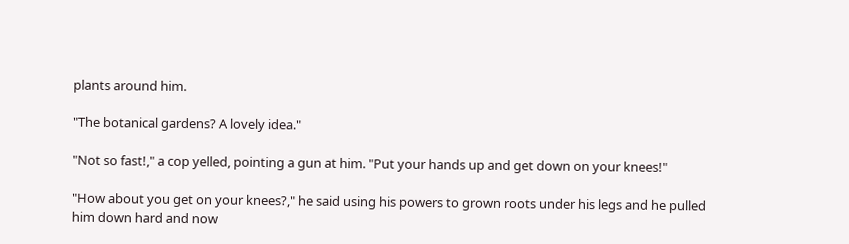plants around him.

"The botanical gardens? A lovely idea."

"Not so fast!," a cop yelled, pointing a gun at him. "Put your hands up and get down on your knees!"

"How about you get on your knees?," he said using his powers to grown roots under his legs and he pulled him down hard and now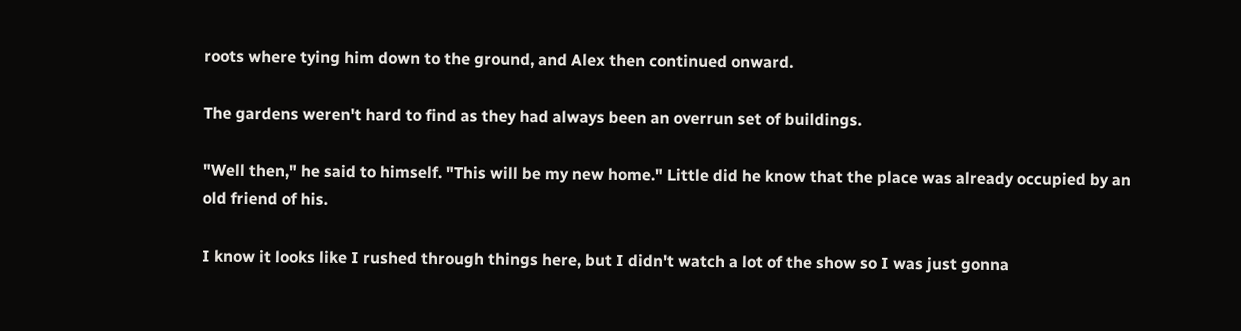roots where tying him down to the ground, and Alex then continued onward.

The gardens weren't hard to find as they had always been an overrun set of buildings.

"Well then," he said to himself. "This will be my new home." Little did he know that the place was already occupied by an old friend of his.

I know it looks like I rushed through things here, but I didn't watch a lot of the show so I was just gonna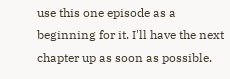use this one episode as a beginning for it. I'll have the next chapter up as soon as possible.